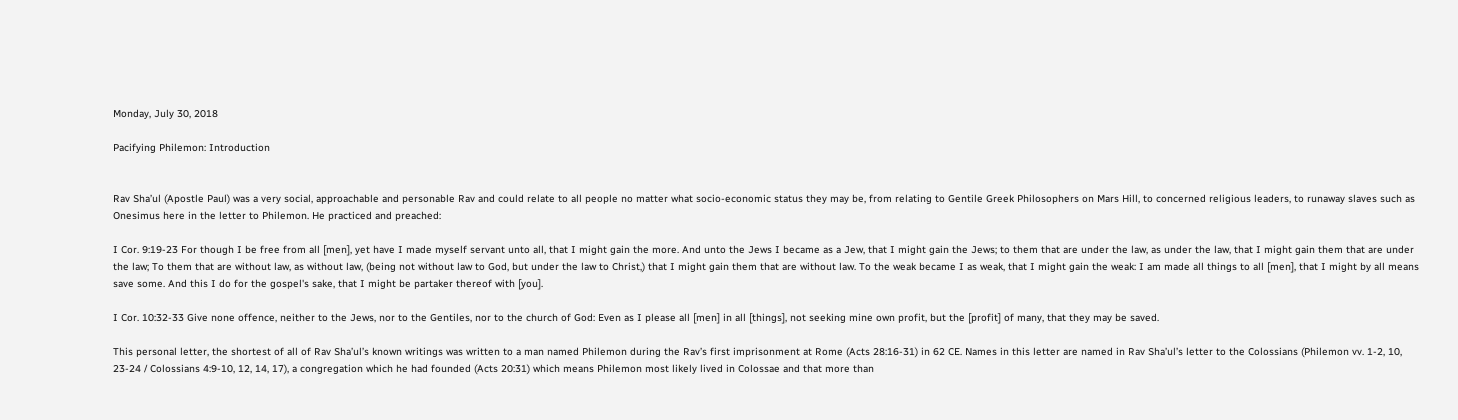Monday, July 30, 2018

Pacifying Philemon: Introduction


Rav Sha’ul (Apostle Paul) was a very social, approachable and personable Rav and could relate to all people no matter what socio-economic status they may be, from relating to Gentile Greek Philosophers on Mars Hill, to concerned religious leaders, to runaway slaves such as Onesimus here in the letter to Philemon. He practiced and preached:

I Cor. 9:19-23 For though I be free from all [men], yet have I made myself servant unto all, that I might gain the more. And unto the Jews I became as a Jew, that I might gain the Jews; to them that are under the law, as under the law, that I might gain them that are under the law; To them that are without law, as without law, (being not without law to God, but under the law to Christ,) that I might gain them that are without law. To the weak became I as weak, that I might gain the weak: I am made all things to all [men], that I might by all means save some. And this I do for the gospel's sake, that I might be partaker thereof with [you].

I Cor. 10:32-33 Give none offence, neither to the Jews, nor to the Gentiles, nor to the church of God: Even as I please all [men] in all [things], not seeking mine own profit, but the [profit] of many, that they may be saved.

This personal letter, the shortest of all of Rav Sha’ul’s known writings was written to a man named Philemon during the Rav’s first imprisonment at Rome (Acts 28:16-31) in 62 CE. Names in this letter are named in Rav Sha’ul’s letter to the Colossians (Philemon vv. 1-2, 10, 23-24 / Colossians 4:9-10, 12, 14, 17), a congregation which he had founded (Acts 20:31) which means Philemon most likely lived in Colossae and that more than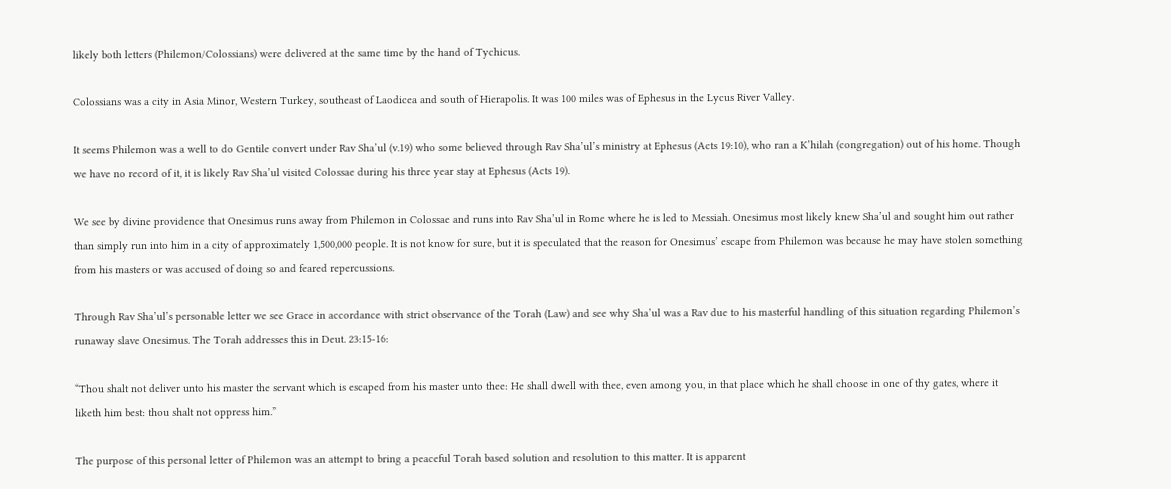likely both letters (Philemon/Colossians) were delivered at the same time by the hand of Tychicus.

Colossians was a city in Asia Minor, Western Turkey, southeast of Laodicea and south of Hierapolis. It was 100 miles was of Ephesus in the Lycus River Valley.

It seems Philemon was a well to do Gentile convert under Rav Sha’ul (v.19) who some believed through Rav Sha’ul’s ministry at Ephesus (Acts 19:10), who ran a K’hilah (congregation) out of his home. Though we have no record of it, it is likely Rav Sha’ul visited Colossae during his three year stay at Ephesus (Acts 19).

We see by divine providence that Onesimus runs away from Philemon in Colossae and runs into Rav Sha’ul in Rome where he is led to Messiah. Onesimus most likely knew Sha’ul and sought him out rather than simply run into him in a city of approximately 1,500,000 people. It is not know for sure, but it is speculated that the reason for Onesimus’ escape from Philemon was because he may have stolen something from his masters or was accused of doing so and feared repercussions.

Through Rav Sha’ul’s personable letter we see Grace in accordance with strict observance of the Torah (Law) and see why Sha’ul was a Rav due to his masterful handling of this situation regarding Philemon’s runaway slave Onesimus. The Torah addresses this in Deut. 23:15-16:

“Thou shalt not deliver unto his master the servant which is escaped from his master unto thee: He shall dwell with thee, even among you, in that place which he shall choose in one of thy gates, where it liketh him best: thou shalt not oppress him.”

The purpose of this personal letter of Philemon was an attempt to bring a peaceful Torah based solution and resolution to this matter. It is apparent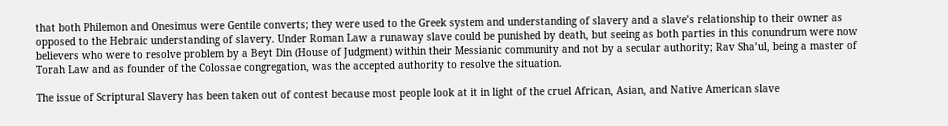that both Philemon and Onesimus were Gentile converts; they were used to the Greek system and understanding of slavery and a slave’s relationship to their owner as opposed to the Hebraic understanding of slavery. Under Roman Law a runaway slave could be punished by death, but seeing as both parties in this conundrum were now believers who were to resolve problem by a Beyt Din (House of Judgment) within their Messianic community and not by a secular authority; Rav Sha’ul, being a master of Torah Law and as founder of the Colossae congregation, was the accepted authority to resolve the situation.

The issue of Scriptural Slavery has been taken out of contest because most people look at it in light of the cruel African, Asian, and Native American slave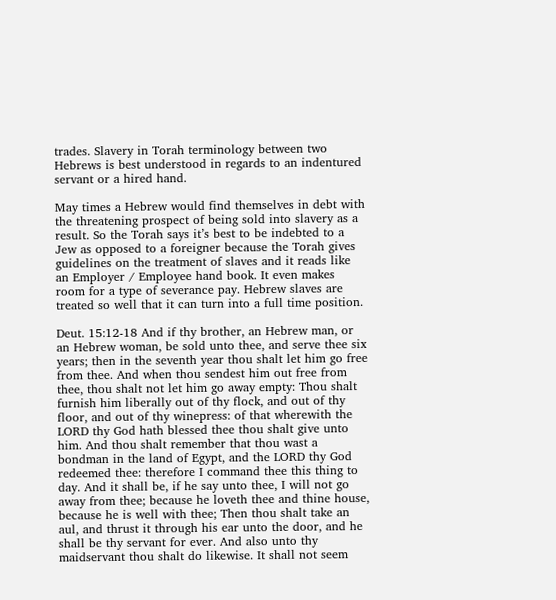trades. Slavery in Torah terminology between two Hebrews is best understood in regards to an indentured servant or a hired hand.

May times a Hebrew would find themselves in debt with the threatening prospect of being sold into slavery as a result. So the Torah says it’s best to be indebted to a Jew as opposed to a foreigner because the Torah gives guidelines on the treatment of slaves and it reads like an Employer / Employee hand book. It even makes room for a type of severance pay. Hebrew slaves are treated so well that it can turn into a full time position.

Deut. 15:12-18 And if thy brother, an Hebrew man, or an Hebrew woman, be sold unto thee, and serve thee six years; then in the seventh year thou shalt let him go free from thee. And when thou sendest him out free from thee, thou shalt not let him go away empty: Thou shalt furnish him liberally out of thy flock, and out of thy floor, and out of thy winepress: of that wherewith the LORD thy God hath blessed thee thou shalt give unto him. And thou shalt remember that thou wast a bondman in the land of Egypt, and the LORD thy God redeemed thee: therefore I command thee this thing to day. And it shall be, if he say unto thee, I will not go away from thee; because he loveth thee and thine house, because he is well with thee; Then thou shalt take an aul, and thrust it through his ear unto the door, and he shall be thy servant for ever. And also unto thy maidservant thou shalt do likewise. It shall not seem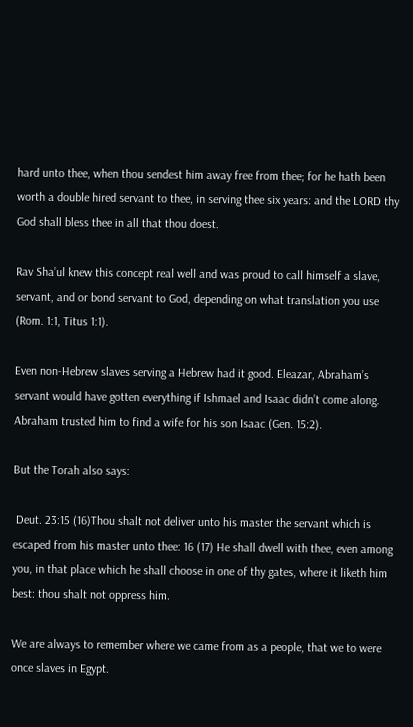hard unto thee, when thou sendest him away free from thee; for he hath been worth a double hired servant to thee, in serving thee six years: and the LORD thy God shall bless thee in all that thou doest.

Rav Sha’ul knew this concept real well and was proud to call himself a slave, servant, and or bond servant to God, depending on what translation you use (Rom. 1:1, Titus 1:1).

Even non-Hebrew slaves serving a Hebrew had it good. Eleazar, Abraham’s servant would have gotten everything if Ishmael and Isaac didn’t come along. Abraham trusted him to find a wife for his son Isaac (Gen. 15:2).

But the Torah also says:

 Deut. 23:15 (16)Thou shalt not deliver unto his master the servant which is escaped from his master unto thee: 16 (17) He shall dwell with thee, even among you, in that place which he shall choose in one of thy gates, where it liketh him best: thou shalt not oppress him.

We are always to remember where we came from as a people, that we to were once slaves in Egypt.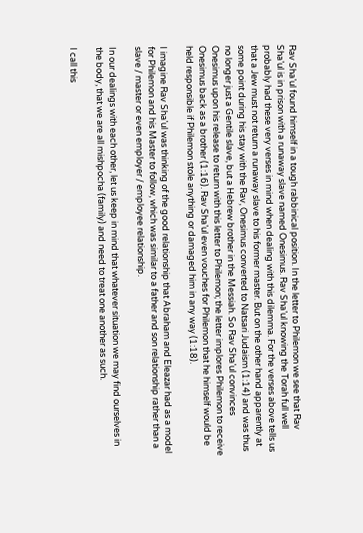Rav Sha’ul found himself in a tough rabbinical position. In the letter to Philemon we see that Rav Sha’ul is in prison with a runaway slave named Onesimus. Rav Sha’ul knowing the Torah full well probably had these very verses in mind when dealing with this dilemma. For the verses above tells us that a Jew must not return a runaway slave to his former master. But on the other hand apparently at some point during his stay with the Rav, Onesimus converted to Natsari Judaism (1:14) and was thus no longer just a Gentile slave, but a Hebrew brother in the Messiah. So Rav Sha’ul convinces Onesimus upon his release to return with this letter to Philemon; the letter implores Philemon to receive Onesimus back as a brother (1:16). Rav Sha’ul even vouches for Philemon that he himself would be held responsible if Philemon stole anything or damaged him in any way (1:18).

I imagine Rav Sha’ul was thinking of the good relationship that Abraham and Eleazar had as a model for Philemon and his Master to follow, which was similar to a father and son relationship rather than a slave / master or even employer / employee relationship.

In our dealings with each other, let us keep in mind that whatever situation we may find ourselves in the body, that we are all mishpocha (family) and need to treat one another as such.

I call this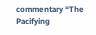commentary “The Pacifying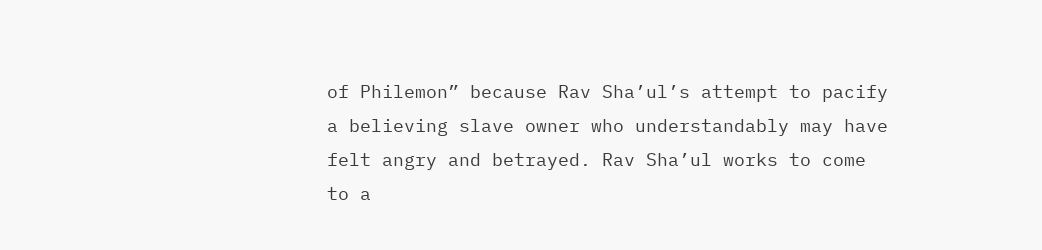of Philemon” because Rav Sha’ul’s attempt to pacify a believing slave owner who understandably may have felt angry and betrayed. Rav Sha’ul works to come to a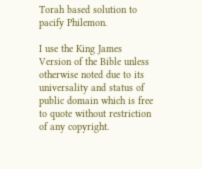Torah based solution to pacify Philemon.

I use the King James Version of the Bible unless otherwise noted due to its universality and status of public domain which is free to quote without restriction of any copyright.